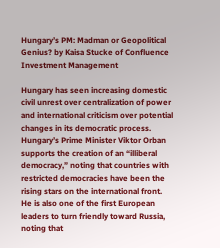Hungary’s PM: Madman or Geopolitical Genius? by Kaisa Stucke of Confluence Investment Management

Hungary has seen increasing domestic civil unrest over centralization of power and international criticism over potential changes in its democratic process. Hungary’s Prime Minister Viktor Orban supports the creation of an “illiberal democracy,” noting that countries with restricted democracies have been the rising stars on the international front. He is also one of the first European leaders to turn friendly toward Russia, noting that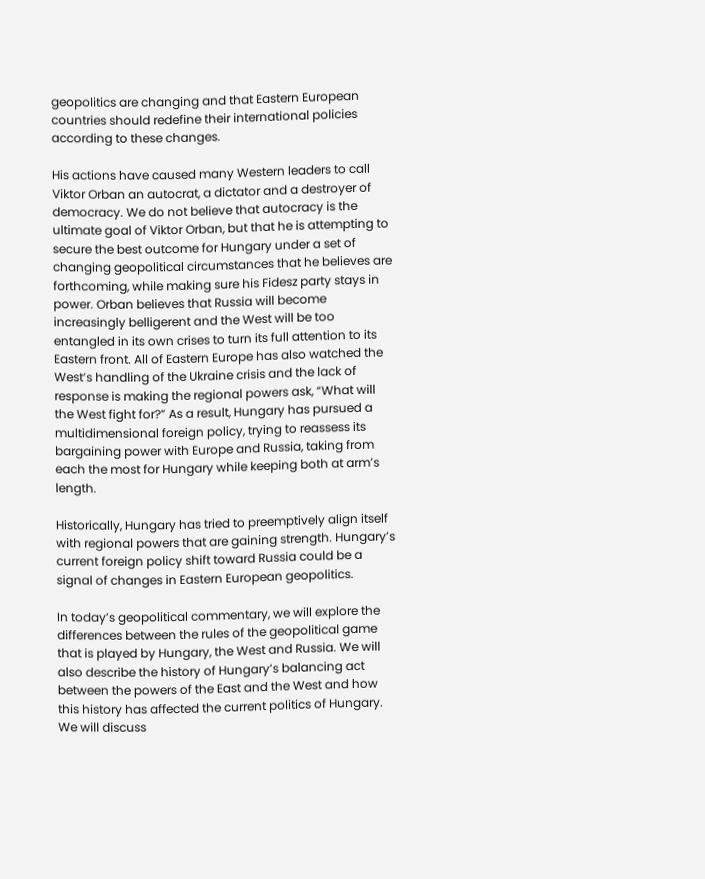geopolitics are changing and that Eastern European countries should redefine their international policies according to these changes.

His actions have caused many Western leaders to call Viktor Orban an autocrat, a dictator and a destroyer of democracy. We do not believe that autocracy is the ultimate goal of Viktor Orban, but that he is attempting to secure the best outcome for Hungary under a set of changing geopolitical circumstances that he believes are forthcoming, while making sure his Fidesz party stays in power. Orban believes that Russia will become increasingly belligerent and the West will be too entangled in its own crises to turn its full attention to its Eastern front. All of Eastern Europe has also watched the West’s handling of the Ukraine crisis and the lack of response is making the regional powers ask, “What will the West fight for?” As a result, Hungary has pursued a multidimensional foreign policy, trying to reassess its bargaining power with Europe and Russia, taking from each the most for Hungary while keeping both at arm’s length.

Historically, Hungary has tried to preemptively align itself with regional powers that are gaining strength. Hungary’s current foreign policy shift toward Russia could be a signal of changes in Eastern European geopolitics.

In today’s geopolitical commentary, we will explore the differences between the rules of the geopolitical game that is played by Hungary, the West and Russia. We will also describe the history of Hungary’s balancing act between the powers of the East and the West and how this history has affected the current politics of Hungary. We will discuss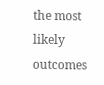the most likely outcomes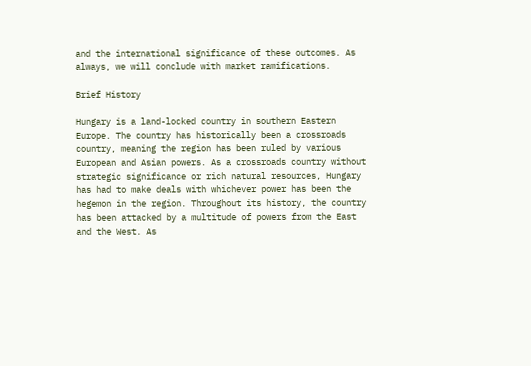and the international significance of these outcomes. As always, we will conclude with market ramifications.

Brief History

Hungary is a land-locked country in southern Eastern Europe. The country has historically been a crossroads country, meaning the region has been ruled by various European and Asian powers. As a crossroads country without strategic significance or rich natural resources, Hungary has had to make deals with whichever power has been the hegemon in the region. Throughout its history, the country has been attacked by a multitude of powers from the East and the West. As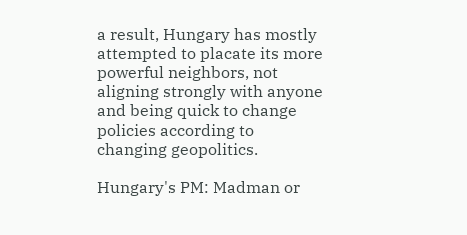a result, Hungary has mostly attempted to placate its more powerful neighbors, not aligning strongly with anyone and being quick to change policies according to changing geopolitics.

Hungary's PM: Madman or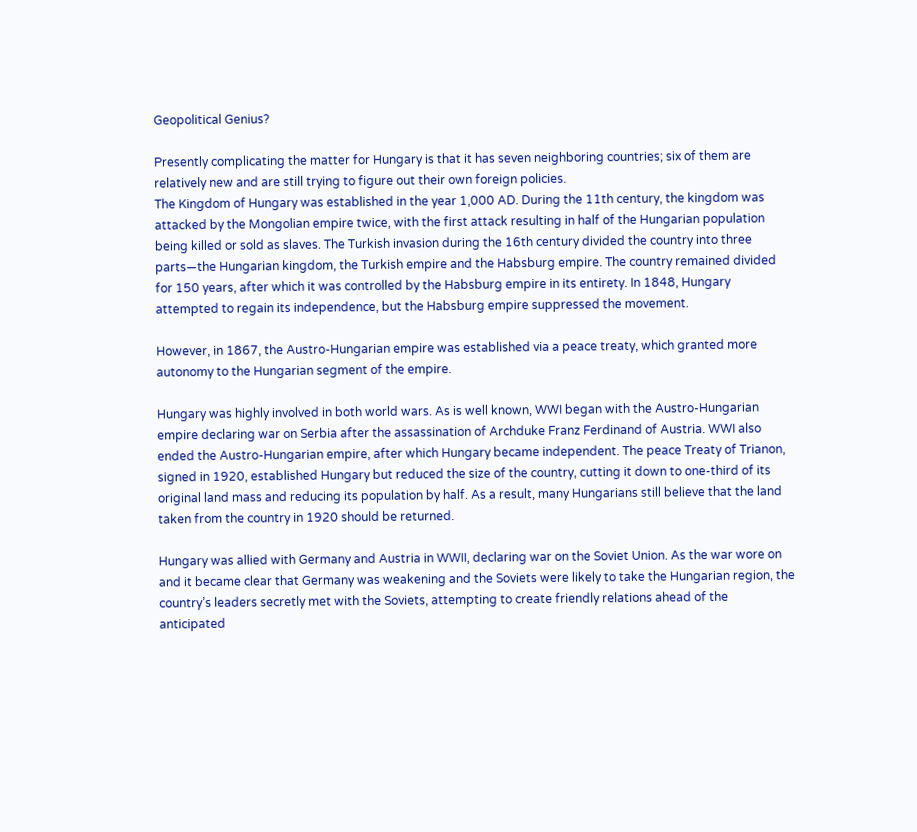Geopolitical Genius?

Presently complicating the matter for Hungary is that it has seven neighboring countries; six of them are relatively new and are still trying to figure out their own foreign policies.
The Kingdom of Hungary was established in the year 1,000 AD. During the 11th century, the kingdom was attacked by the Mongolian empire twice, with the first attack resulting in half of the Hungarian population being killed or sold as slaves. The Turkish invasion during the 16th century divided the country into three parts—the Hungarian kingdom, the Turkish empire and the Habsburg empire. The country remained divided for 150 years, after which it was controlled by the Habsburg empire in its entirety. In 1848, Hungary attempted to regain its independence, but the Habsburg empire suppressed the movement.

However, in 1867, the Austro-Hungarian empire was established via a peace treaty, which granted more autonomy to the Hungarian segment of the empire.

Hungary was highly involved in both world wars. As is well known, WWI began with the Austro-Hungarian empire declaring war on Serbia after the assassination of Archduke Franz Ferdinand of Austria. WWI also ended the Austro-Hungarian empire, after which Hungary became independent. The peace Treaty of Trianon, signed in 1920, established Hungary but reduced the size of the country, cutting it down to one-third of its original land mass and reducing its population by half. As a result, many Hungarians still believe that the land taken from the country in 1920 should be returned.

Hungary was allied with Germany and Austria in WWII, declaring war on the Soviet Union. As the war wore on and it became clear that Germany was weakening and the Soviets were likely to take the Hungarian region, the country’s leaders secretly met with the Soviets, attempting to create friendly relations ahead of the anticipated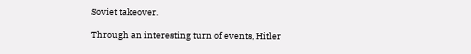Soviet takeover.

Through an interesting turn of events, Hitler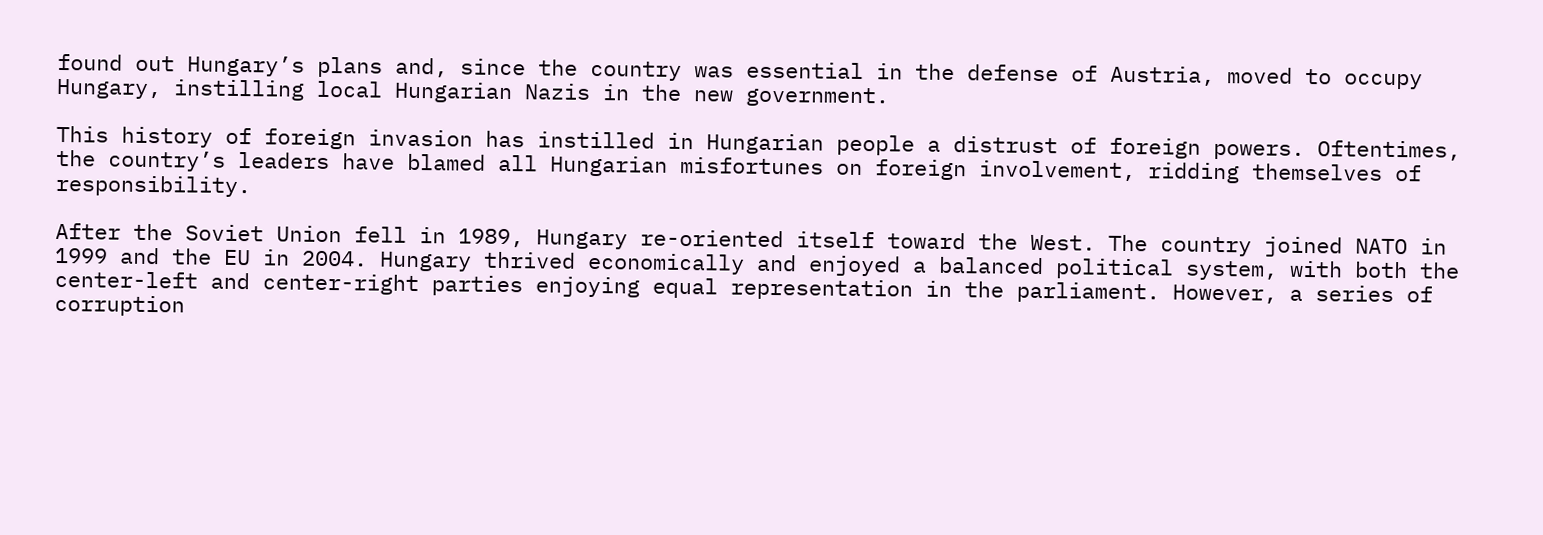found out Hungary’s plans and, since the country was essential in the defense of Austria, moved to occupy Hungary, instilling local Hungarian Nazis in the new government.

This history of foreign invasion has instilled in Hungarian people a distrust of foreign powers. Oftentimes, the country’s leaders have blamed all Hungarian misfortunes on foreign involvement, ridding themselves of responsibility.

After the Soviet Union fell in 1989, Hungary re-oriented itself toward the West. The country joined NATO in 1999 and the EU in 2004. Hungary thrived economically and enjoyed a balanced political system, with both the center-left and center-right parties enjoying equal representation in the parliament. However, a series of corruption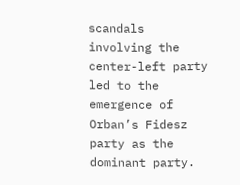scandals involving the center-left party led to the emergence of Orban’s Fidesz party as the dominant party.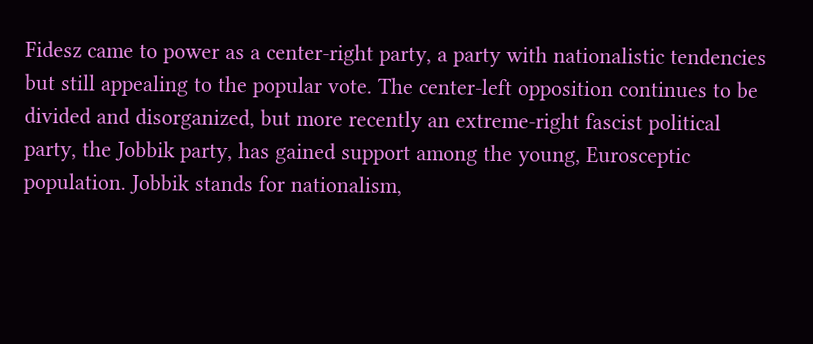Fidesz came to power as a center-right party, a party with nationalistic tendencies but still appealing to the popular vote. The center-left opposition continues to be divided and disorganized, but more recently an extreme-right fascist political party, the Jobbik party, has gained support among the young, Eurosceptic population. Jobbik stands for nationalism,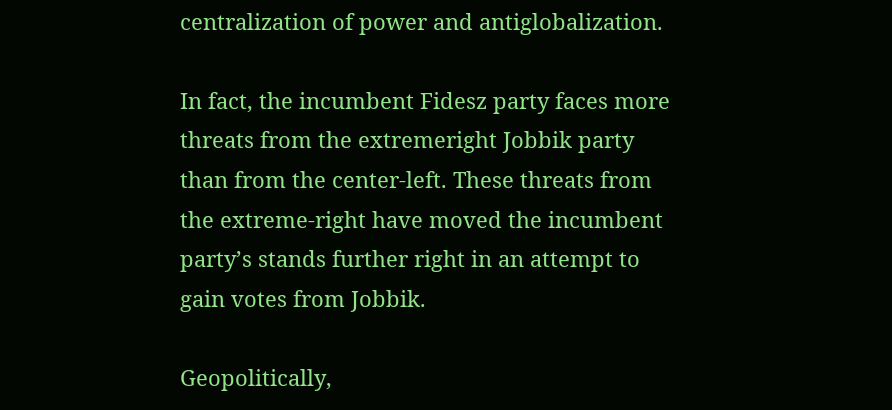centralization of power and antiglobalization.

In fact, the incumbent Fidesz party faces more threats from the extremeright Jobbik party than from the center-left. These threats from the extreme-right have moved the incumbent party’s stands further right in an attempt to gain votes from Jobbik.

Geopolitically,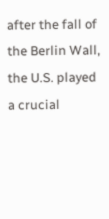after the fall of the Berlin Wall, the U.S. played a crucial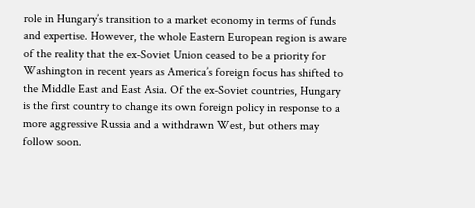role in Hungary’s transition to a market economy in terms of funds and expertise. However, the whole Eastern European region is aware of the reality that the ex-Soviet Union ceased to be a priority for Washington in recent years as America’s foreign focus has shifted to the Middle East and East Asia. Of the ex-Soviet countries, Hungary is the first country to change its own foreign policy in response to a more aggressive Russia and a withdrawn West, but others may follow soon.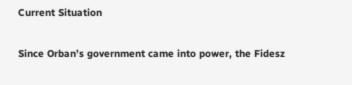Current Situation

Since Orban’s government came into power, the Fidesz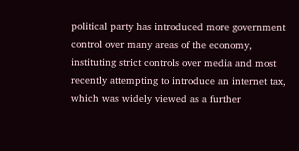political party has introduced more government control over many areas of the economy, instituting strict controls over media and most recently attempting to introduce an internet tax, which was widely viewed as a further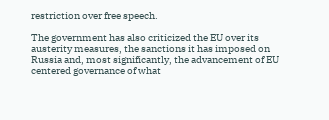restriction over free speech.

The government has also criticized the EU over its austerity measures, the sanctions it has imposed on Russia and, most significantly, the advancement of EU centered governance of what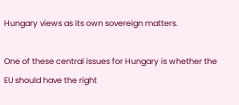Hungary views as its own sovereign matters.

One of these central issues for Hungary is whether the EU should have the right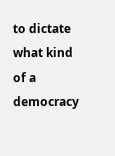to dictate what kind of a democracy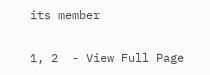its member

1, 2  - View Full Page